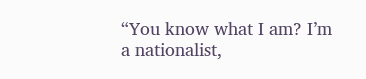“You know what I am? I’m a nationalist,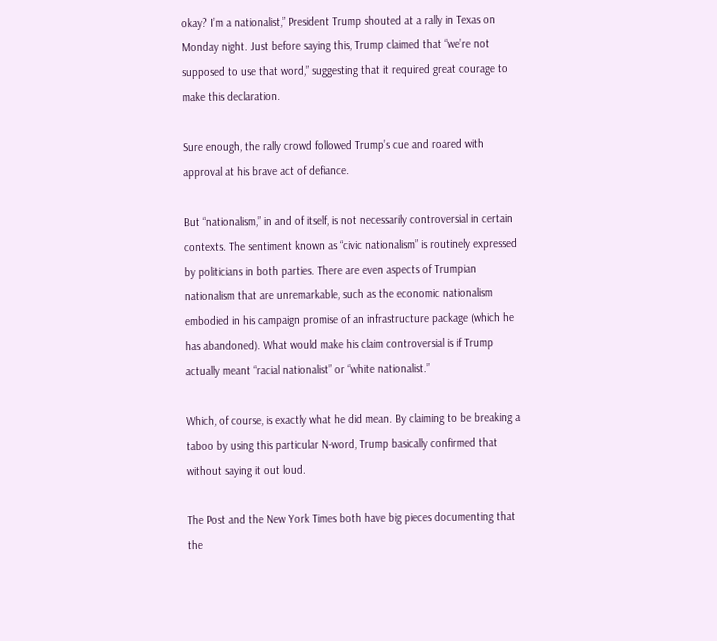okay? I’m a nationalist,” President Trump shouted at a rally in Texas on Monday night. Just before saying this, Trump claimed that “we’re not supposed to use that word,” suggesting that it required great courage to make this declaration.

Sure enough, the rally crowd followed Trump’s cue and roared with approval at his brave act of defiance.

But “nationalism,” in and of itself, is not necessarily controversial in certain contexts. The sentiment known as “civic nationalism” is routinely expressed by politicians in both parties. There are even aspects of Trumpian nationalism that are unremarkable, such as the economic nationalism embodied in his campaign promise of an infrastructure package (which he has abandoned). What would make his claim controversial is if Trump actually meant “racial nationalist” or “white nationalist.”

Which, of course, is exactly what he did mean. By claiming to be breaking a taboo by using this particular N-word, Trump basically confirmed that without saying it out loud.

The Post and the New York Times both have big pieces documenting that the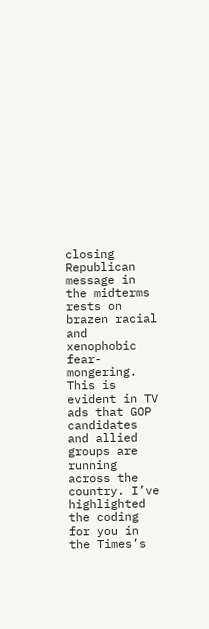closing Republican message in the midterms rests on brazen racial and xenophobic fear-mongering. This is evident in TV ads that GOP candidates and allied groups are running across the country. I’ve highlighted the coding for you in the Times’s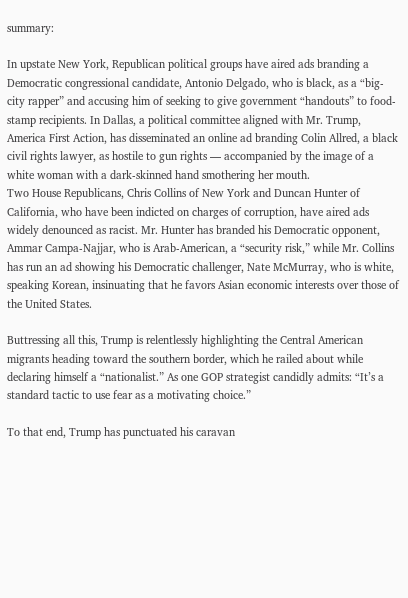summary:

In upstate New York, Republican political groups have aired ads branding a Democratic congressional candidate, Antonio Delgado, who is black, as a “big-city rapper” and accusing him of seeking to give government “handouts” to food-stamp recipients. In Dallas, a political committee aligned with Mr. Trump, America First Action, has disseminated an online ad branding Colin Allred, a black civil rights lawyer, as hostile to gun rights — accompanied by the image of a white woman with a dark-skinned hand smothering her mouth.
Two House Republicans, Chris Collins of New York and Duncan Hunter of California, who have been indicted on charges of corruption, have aired ads widely denounced as racist. Mr. Hunter has branded his Democratic opponent, Ammar Campa-Najjar, who is Arab-American, a “security risk,” while Mr. Collins has run an ad showing his Democratic challenger, Nate McMurray, who is white, speaking Korean, insinuating that he favors Asian economic interests over those of the United States.

Buttressing all this, Trump is relentlessly highlighting the Central American migrants heading toward the southern border, which he railed about while declaring himself a “nationalist.” As one GOP strategist candidly admits: “It’s a standard tactic to use fear as a motivating choice.”

To that end, Trump has punctuated his caravan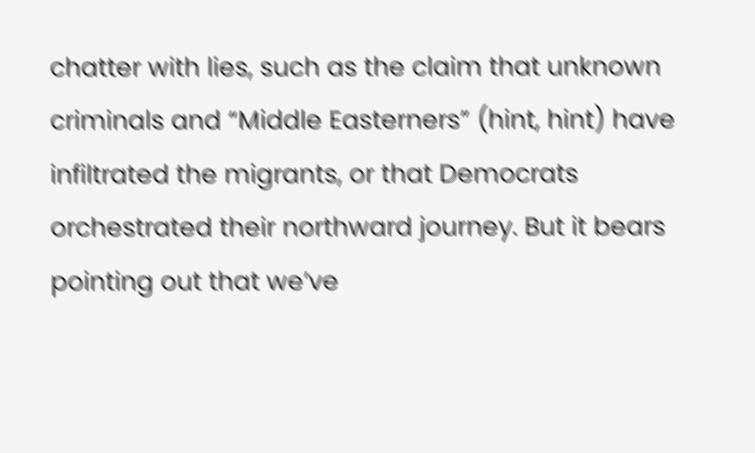chatter with lies, such as the claim that unknown criminals and “Middle Easterners” (hint, hint) have infiltrated the migrants, or that Democrats orchestrated their northward journey. But it bears pointing out that we’ve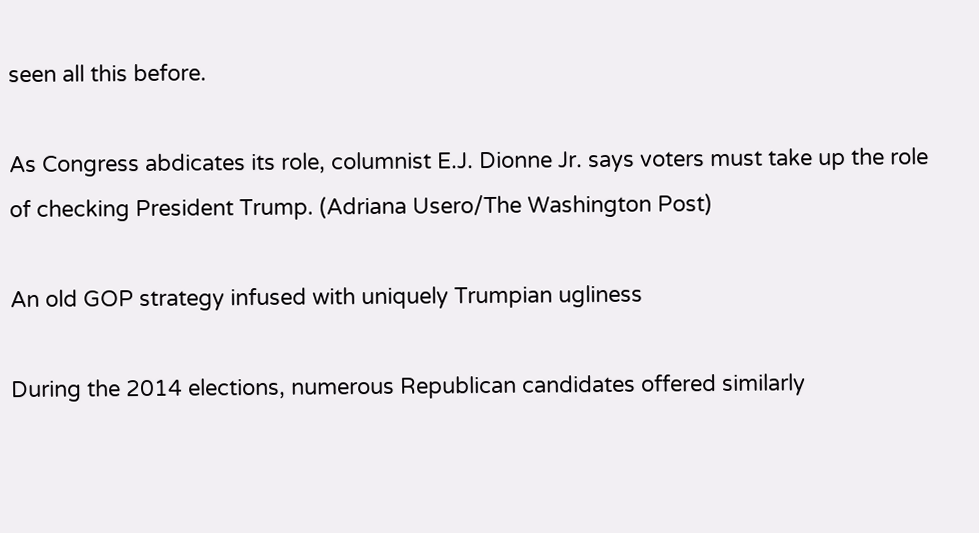seen all this before.

As Congress abdicates its role, columnist E.J. Dionne Jr. says voters must take up the role of checking President Trump. (Adriana Usero/The Washington Post)

An old GOP strategy infused with uniquely Trumpian ugliness

During the 2014 elections, numerous Republican candidates offered similarly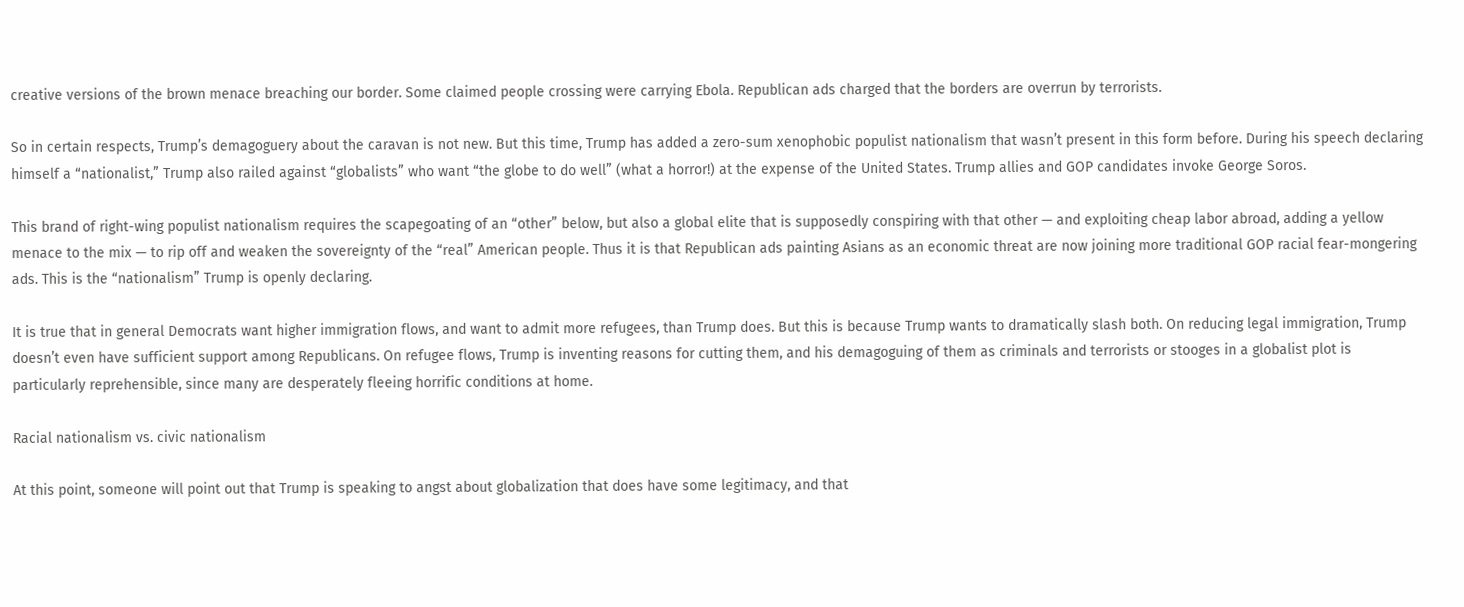creative versions of the brown menace breaching our border. Some claimed people crossing were carrying Ebola. Republican ads charged that the borders are overrun by terrorists.

So in certain respects, Trump’s demagoguery about the caravan is not new. But this time, Trump has added a zero-sum xenophobic populist nationalism that wasn’t present in this form before. During his speech declaring himself a “nationalist,” Trump also railed against “globalists” who want “the globe to do well” (what a horror!) at the expense of the United States. Trump allies and GOP candidates invoke George Soros.

This brand of right-wing populist nationalism requires the scapegoating of an “other” below, but also a global elite that is supposedly conspiring with that other — and exploiting cheap labor abroad, adding a yellow menace to the mix — to rip off and weaken the sovereignty of the “real” American people. Thus it is that Republican ads painting Asians as an economic threat are now joining more traditional GOP racial fear-mongering ads. This is the “nationalism” Trump is openly declaring.

It is true that in general Democrats want higher immigration flows, and want to admit more refugees, than Trump does. But this is because Trump wants to dramatically slash both. On reducing legal immigration, Trump doesn’t even have sufficient support among Republicans. On refugee flows, Trump is inventing reasons for cutting them, and his demagoguing of them as criminals and terrorists or stooges in a globalist plot is particularly reprehensible, since many are desperately fleeing horrific conditions at home.

Racial nationalism vs. civic nationalism

At this point, someone will point out that Trump is speaking to angst about globalization that does have some legitimacy, and that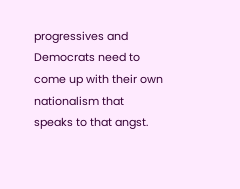progressives and Democrats need to come up with their own nationalism that speaks to that angst.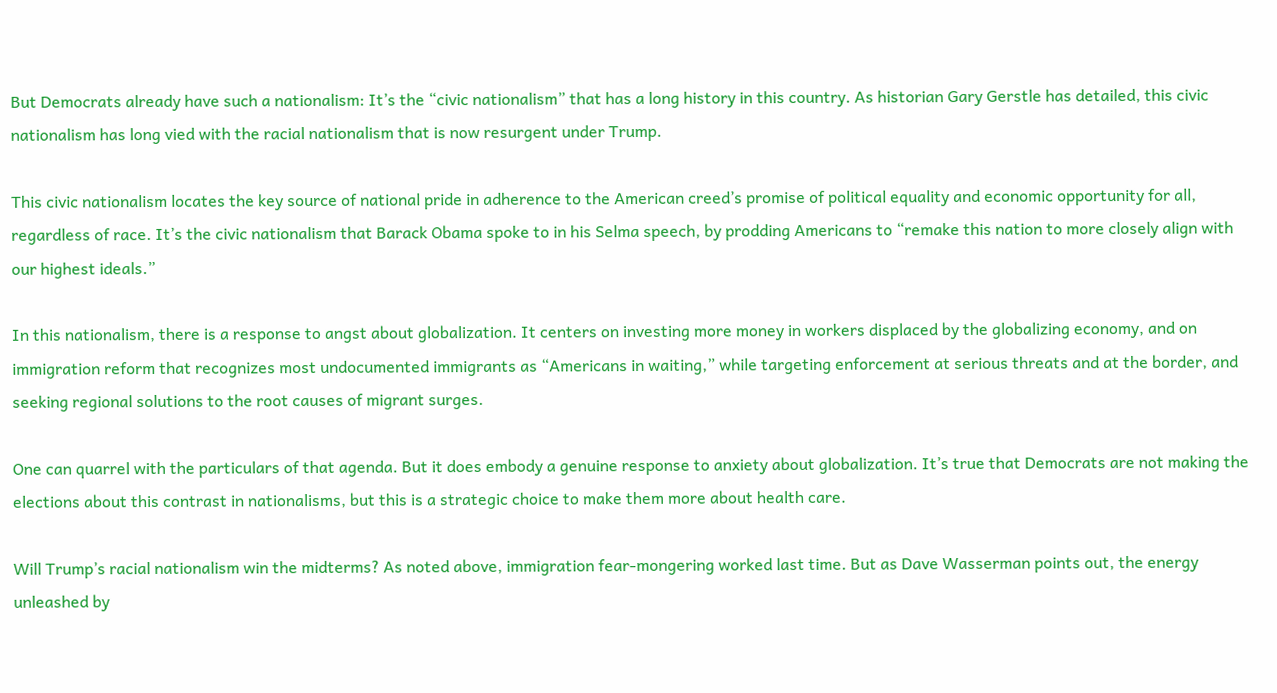But Democrats already have such a nationalism: It’s the “civic nationalism” that has a long history in this country. As historian Gary Gerstle has detailed, this civic nationalism has long vied with the racial nationalism that is now resurgent under Trump.

This civic nationalism locates the key source of national pride in adherence to the American creed’s promise of political equality and economic opportunity for all, regardless of race. It’s the civic nationalism that Barack Obama spoke to in his Selma speech, by prodding Americans to “remake this nation to more closely align with our highest ideals.”

In this nationalism, there is a response to angst about globalization. It centers on investing more money in workers displaced by the globalizing economy, and on immigration reform that recognizes most undocumented immigrants as “Americans in waiting,” while targeting enforcement at serious threats and at the border, and seeking regional solutions to the root causes of migrant surges.

One can quarrel with the particulars of that agenda. But it does embody a genuine response to anxiety about globalization. It’s true that Democrats are not making the elections about this contrast in nationalisms, but this is a strategic choice to make them more about health care.

Will Trump’s racial nationalism win the midterms? As noted above, immigration fear-mongering worked last time. But as Dave Wasserman points out, the energy unleashed by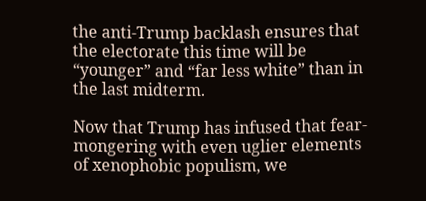the anti-Trump backlash ensures that the electorate this time will be “younger” and “far less white” than in the last midterm.

Now that Trump has infused that fear-mongering with even uglier elements of xenophobic populism, we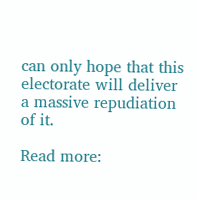can only hope that this electorate will deliver a massive repudiation of it.

Read more: